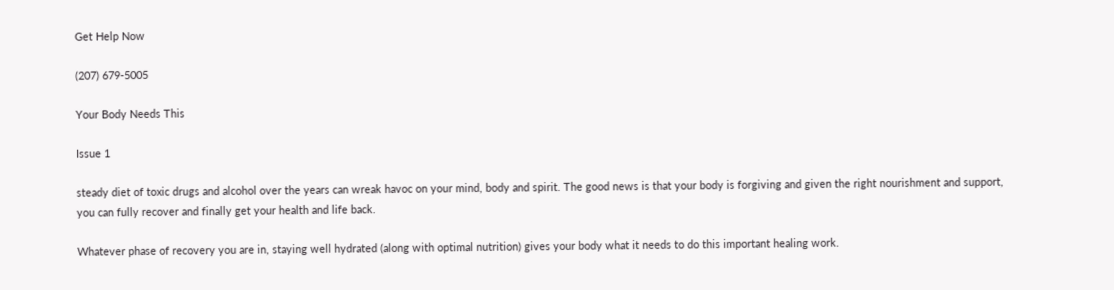Get Help Now

(207) 679-5005

Your Body Needs This

Issue 1

steady diet of toxic drugs and alcohol over the years can wreak havoc on your mind, body and spirit. The good news is that your body is forgiving and given the right nourishment and support, you can fully recover and finally get your health and life back.

Whatever phase of recovery you are in, staying well hydrated (along with optimal nutrition) gives your body what it needs to do this important healing work.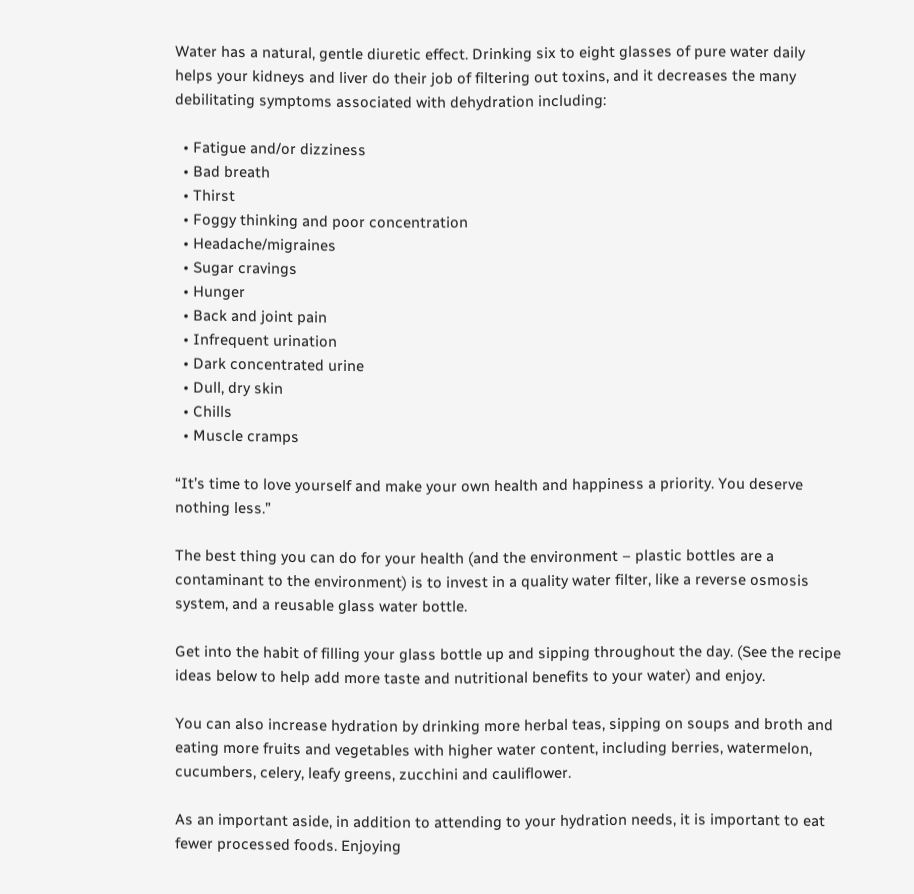Water has a natural, gentle diuretic effect. Drinking six to eight glasses of pure water daily helps your kidneys and liver do their job of filtering out toxins, and it decreases the many debilitating symptoms associated with dehydration including:

  • Fatigue and/or dizziness
  • Bad breath
  • Thirst
  • Foggy thinking and poor concentration
  • Headache/migraines
  • Sugar cravings
  • Hunger
  • Back and joint pain
  • Infrequent urination
  • Dark concentrated urine
  • Dull, dry skin
  • Chills
  • Muscle cramps

“It’s time to love yourself and make your own health and happiness a priority. You deserve nothing less.”

The best thing you can do for your health (and the environment – plastic bottles are a contaminant to the environment) is to invest in a quality water filter, like a reverse osmosis system, and a reusable glass water bottle.

Get into the habit of filling your glass bottle up and sipping throughout the day. (See the recipe ideas below to help add more taste and nutritional benefits to your water) and enjoy.

You can also increase hydration by drinking more herbal teas, sipping on soups and broth and eating more fruits and vegetables with higher water content, including berries, watermelon, cucumbers, celery, leafy greens, zucchini and cauliflower.

As an important aside, in addition to attending to your hydration needs, it is important to eat fewer processed foods. Enjoying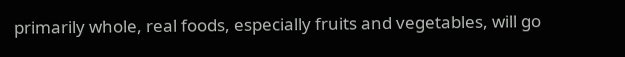primarily whole, real foods, especially fruits and vegetables, will go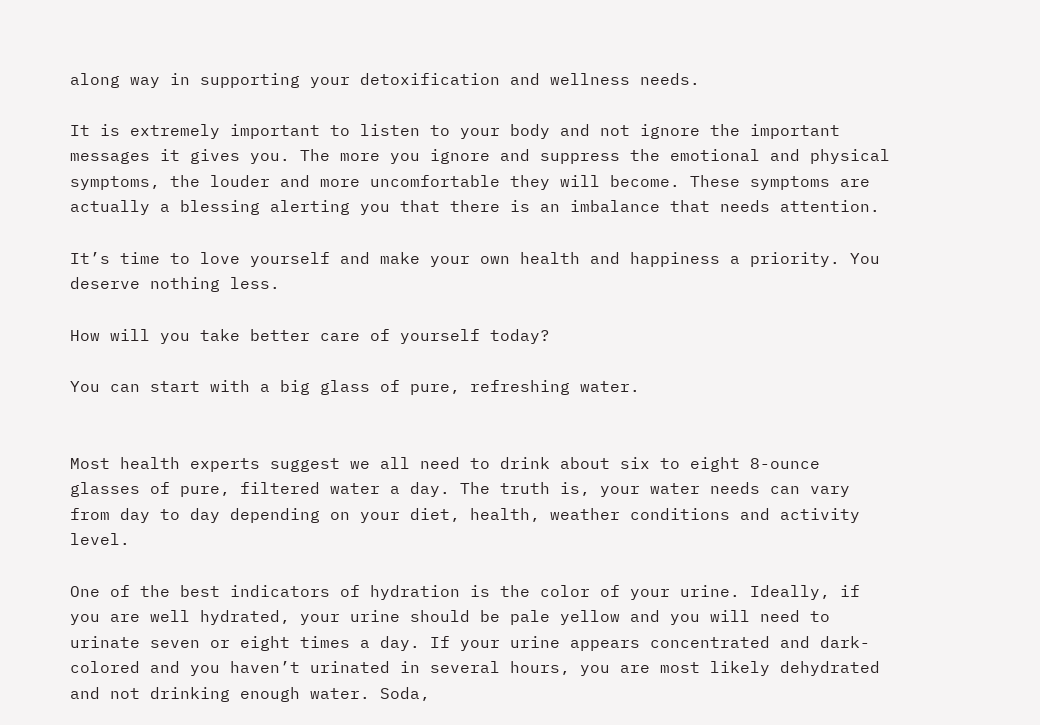along way in supporting your detoxification and wellness needs.

It is extremely important to listen to your body and not ignore the important messages it gives you. The more you ignore and suppress the emotional and physical symptoms, the louder and more uncomfortable they will become. These symptoms are actually a blessing alerting you that there is an imbalance that needs attention.

It’s time to love yourself and make your own health and happiness a priority. You deserve nothing less.

How will you take better care of yourself today?

You can start with a big glass of pure, refreshing water.


Most health experts suggest we all need to drink about six to eight 8-ounce glasses of pure, filtered water a day. The truth is, your water needs can vary from day to day depending on your diet, health, weather conditions and activity level.

One of the best indicators of hydration is the color of your urine. Ideally, if you are well hydrated, your urine should be pale yellow and you will need to urinate seven or eight times a day. If your urine appears concentrated and dark-colored and you haven’t urinated in several hours, you are most likely dehydrated and not drinking enough water. Soda,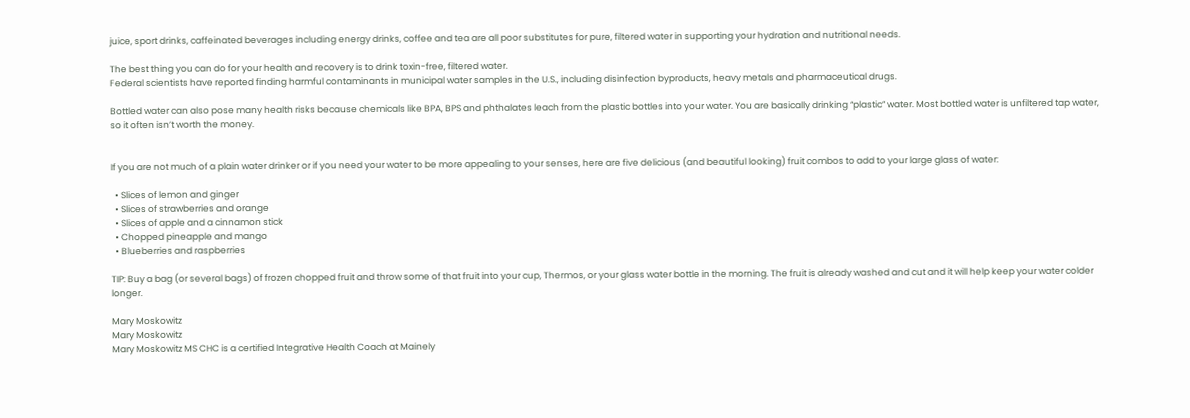juice, sport drinks, caffeinated beverages including energy drinks, coffee and tea are all poor substitutes for pure, filtered water in supporting your hydration and nutritional needs.

The best thing you can do for your health and recovery is to drink toxin-free, filtered water.
Federal scientists have reported finding harmful contaminants in municipal water samples in the U.S., including disinfection byproducts, heavy metals and pharmaceutical drugs.

Bottled water can also pose many health risks because chemicals like BPA, BPS and phthalates leach from the plastic bottles into your water. You are basically drinking “plastic” water. Most bottled water is unfiltered tap water, so it often isn’t worth the money.


If you are not much of a plain water drinker or if you need your water to be more appealing to your senses, here are five delicious (and beautiful looking) fruit combos to add to your large glass of water:

  • Slices of lemon and ginger
  • Slices of strawberries and orange
  • Slices of apple and a cinnamon stick
  • Chopped pineapple and mango
  • Blueberries and raspberries

TIP: Buy a bag (or several bags) of frozen chopped fruit and throw some of that fruit into your cup, Thermos, or your glass water bottle in the morning. The fruit is already washed and cut and it will help keep your water colder longer.

Mary Moskowitz
Mary Moskowitz
Mary Moskowitz MS CHC is a certified Integrative Health Coach at Mainely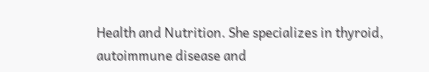Health and Nutrition. She specializes in thyroid, autoimmune disease and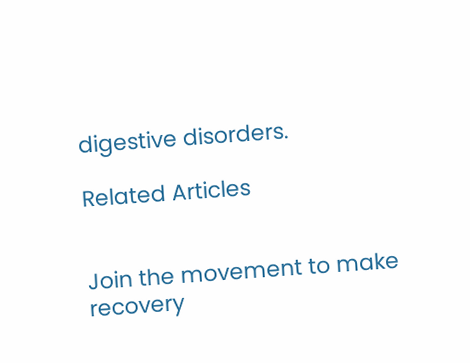digestive disorders.

Related Articles


Join the movement to make recovery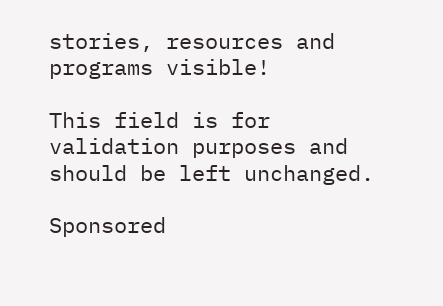stories, resources and programs visible!

This field is for validation purposes and should be left unchanged.

Sponsored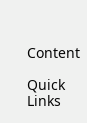Content

Quick Links